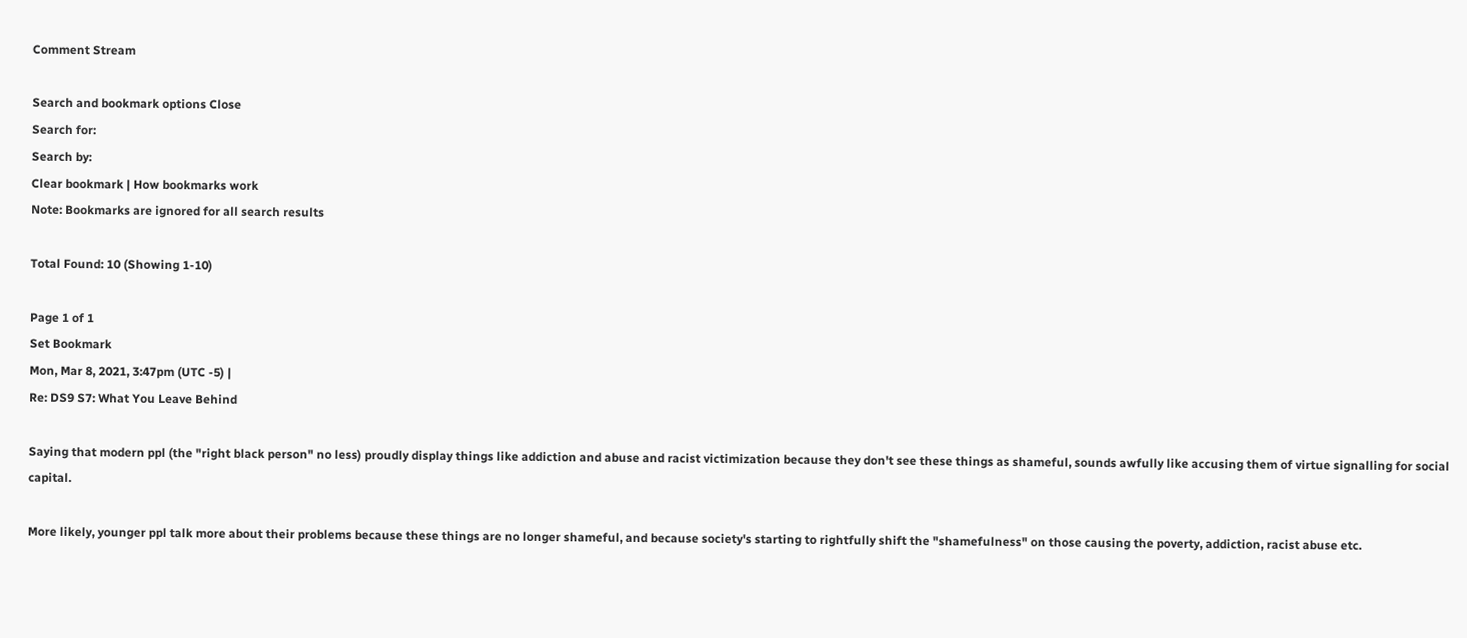Comment Stream

Search and bookmark options Close
Search for:
Search by:
Clear bookmark | How bookmarks work
Note: Bookmarks are ignored for all search results

Total Found: 10 (Showing 1-10)

Page 1 of 1
Set Bookmark
Mon, Mar 8, 2021, 3:47pm (UTC -5) |
Re: DS9 S7: What You Leave Behind

Saying that modern ppl (the "right black person" no less) proudly display things like addiction and abuse and racist victimization because they don't see these things as shameful, sounds awfully like accusing them of virtue signalling for social capital.

More likely, younger ppl talk more about their problems because these things are no longer shameful, and because society's starting to rightfully shift the "shamefulness" on those causing the poverty, addiction, racist abuse etc.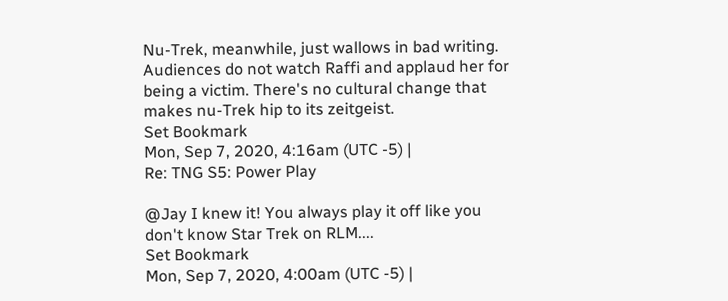Nu-Trek, meanwhile, just wallows in bad writing. Audiences do not watch Raffi and applaud her for being a victim. There's no cultural change that makes nu-Trek hip to its zeitgeist.
Set Bookmark
Mon, Sep 7, 2020, 4:16am (UTC -5) |
Re: TNG S5: Power Play

@Jay I knew it! You always play it off like you don't know Star Trek on RLM....
Set Bookmark
Mon, Sep 7, 2020, 4:00am (UTC -5) |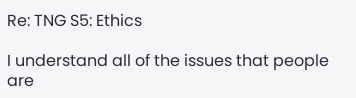Re: TNG S5: Ethics

I understand all of the issues that people are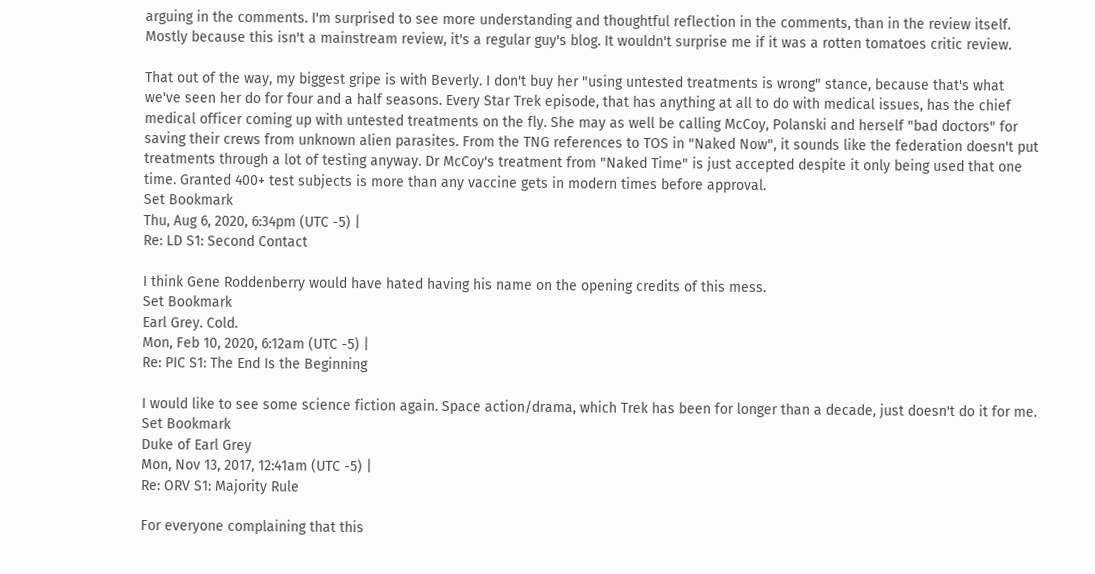arguing in the comments. I'm surprised to see more understanding and thoughtful reflection in the comments, than in the review itself. Mostly because this isn't a mainstream review, it's a regular guy's blog. It wouldn't surprise me if it was a rotten tomatoes critic review.

That out of the way, my biggest gripe is with Beverly. I don't buy her "using untested treatments is wrong" stance, because that's what we've seen her do for four and a half seasons. Every Star Trek episode, that has anything at all to do with medical issues, has the chief medical officer coming up with untested treatments on the fly. She may as well be calling McCoy, Polanski and herself "bad doctors" for saving their crews from unknown alien parasites. From the TNG references to TOS in "Naked Now", it sounds like the federation doesn't put treatments through a lot of testing anyway. Dr McCoy's treatment from "Naked Time" is just accepted despite it only being used that one time. Granted 400+ test subjects is more than any vaccine gets in modern times before approval.
Set Bookmark
Thu, Aug 6, 2020, 6:34pm (UTC -5) |
Re: LD S1: Second Contact

I think Gene Roddenberry would have hated having his name on the opening credits of this mess.
Set Bookmark
Earl Grey. Cold.
Mon, Feb 10, 2020, 6:12am (UTC -5) |
Re: PIC S1: The End Is the Beginning

I would like to see some science fiction again. Space action/drama, which Trek has been for longer than a decade, just doesn't do it for me.
Set Bookmark
Duke of Earl Grey
Mon, Nov 13, 2017, 12:41am (UTC -5) |
Re: ORV S1: Majority Rule

For everyone complaining that this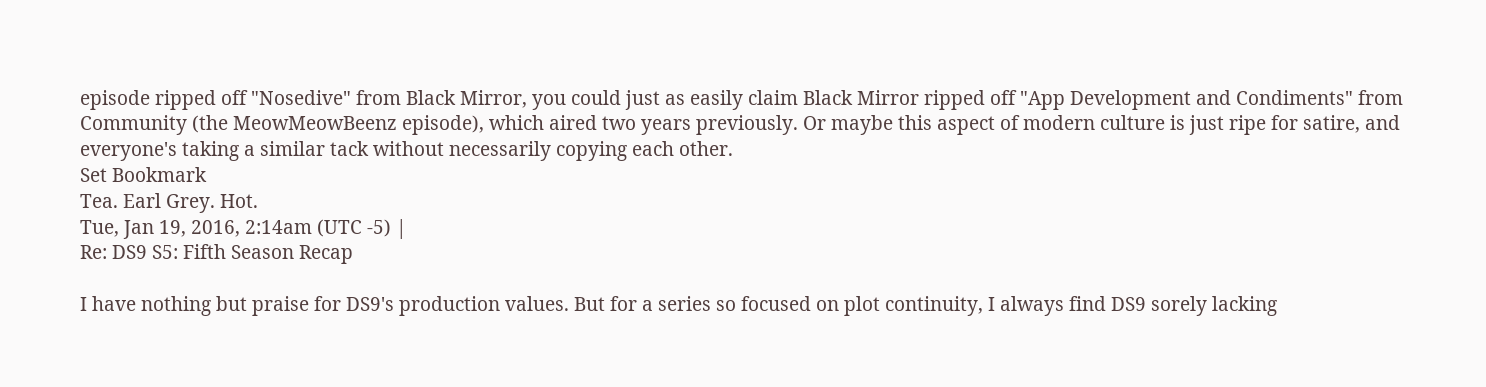episode ripped off "Nosedive" from Black Mirror, you could just as easily claim Black Mirror ripped off "App Development and Condiments" from Community (the MeowMeowBeenz episode), which aired two years previously. Or maybe this aspect of modern culture is just ripe for satire, and everyone's taking a similar tack without necessarily copying each other.
Set Bookmark
Tea. Earl Grey. Hot.
Tue, Jan 19, 2016, 2:14am (UTC -5) |
Re: DS9 S5: Fifth Season Recap

I have nothing but praise for DS9's production values. But for a series so focused on plot continuity, I always find DS9 sorely lacking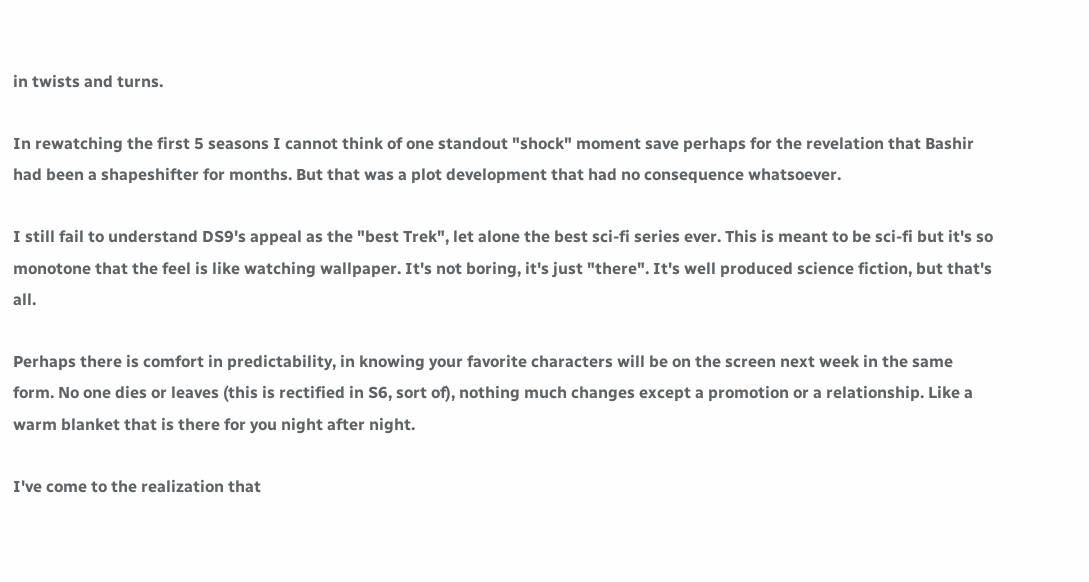in twists and turns.

In rewatching the first 5 seasons I cannot think of one standout "shock" moment save perhaps for the revelation that Bashir had been a shapeshifter for months. But that was a plot development that had no consequence whatsoever.

I still fail to understand DS9's appeal as the "best Trek", let alone the best sci-fi series ever. This is meant to be sci-fi but it's so monotone that the feel is like watching wallpaper. It's not boring, it's just "there". It's well produced science fiction, but that's all.

Perhaps there is comfort in predictability, in knowing your favorite characters will be on the screen next week in the same form. No one dies or leaves (this is rectified in S6, sort of), nothing much changes except a promotion or a relationship. Like a warm blanket that is there for you night after night.

I've come to the realization that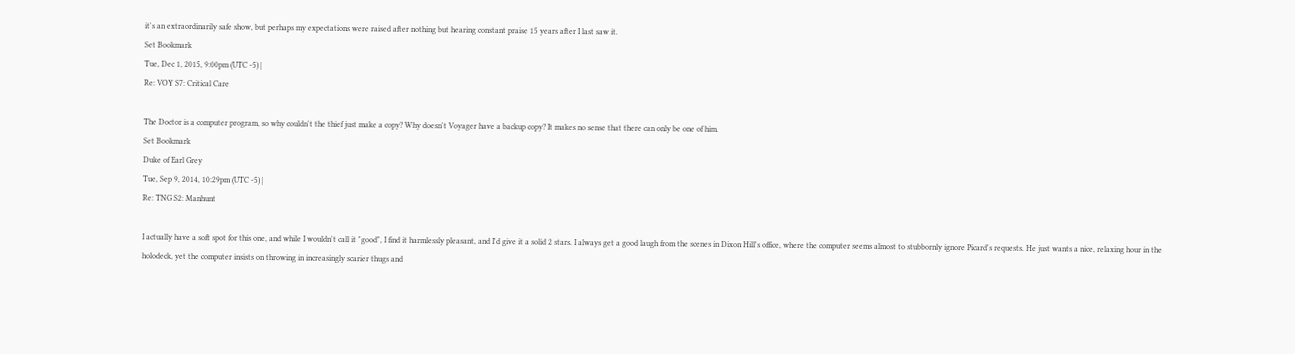it's an extraordinarily safe show, but perhaps my expectations were raised after nothing but hearing constant praise 15 years after I last saw it.
Set Bookmark
Tue, Dec 1, 2015, 9:00pm (UTC -5) |
Re: VOY S7: Critical Care

The Doctor is a computer program, so why couldn't the thief just make a copy? Why doesn't Voyager have a backup copy? It makes no sense that there can only be one of him.
Set Bookmark
Duke of Earl Grey
Tue, Sep 9, 2014, 10:29pm (UTC -5) |
Re: TNG S2: Manhunt

I actually have a soft spot for this one, and while I wouldn't call it "good", I find it harmlessly pleasant, and I'd give it a solid 2 stars. I always get a good laugh from the scenes in Dixon Hill's office, where the computer seems almost to stubbornly ignore Picard's requests. He just wants a nice, relaxing hour in the holodeck, yet the computer insists on throwing in increasingly scarier thugs and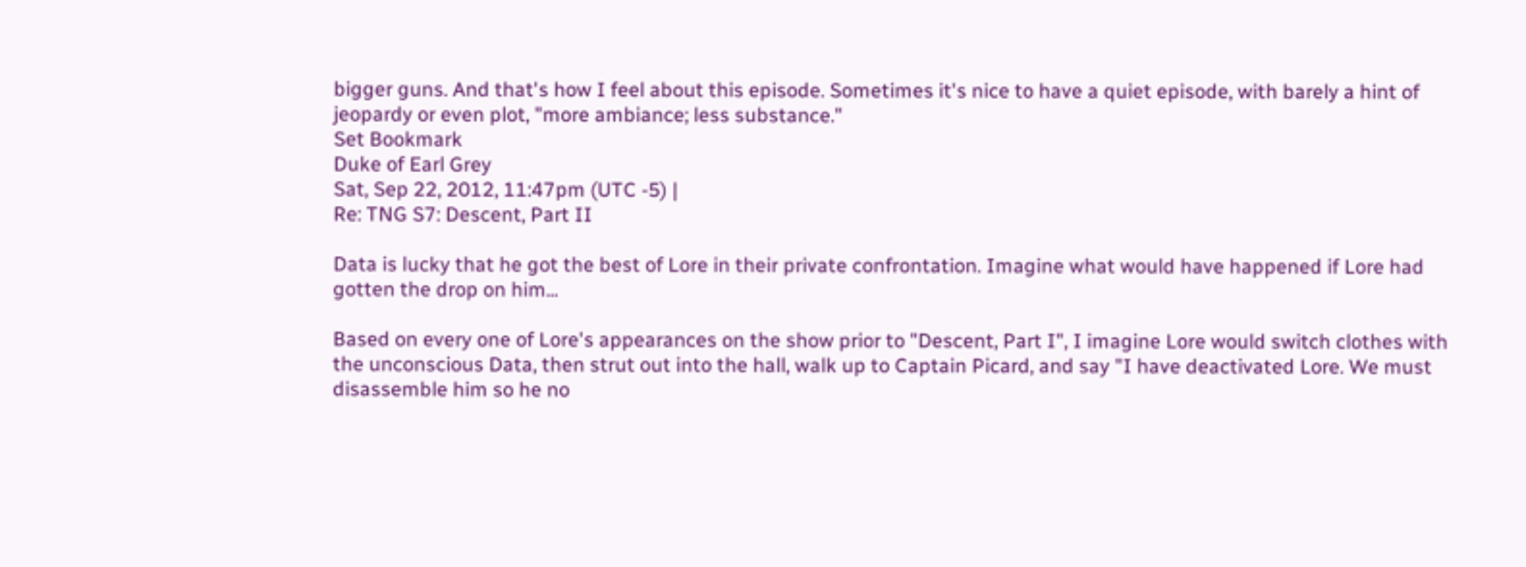bigger guns. And that's how I feel about this episode. Sometimes it's nice to have a quiet episode, with barely a hint of jeopardy or even plot, "more ambiance; less substance."
Set Bookmark
Duke of Earl Grey
Sat, Sep 22, 2012, 11:47pm (UTC -5) |
Re: TNG S7: Descent, Part II

Data is lucky that he got the best of Lore in their private confrontation. Imagine what would have happened if Lore had gotten the drop on him...

Based on every one of Lore's appearances on the show prior to "Descent, Part I", I imagine Lore would switch clothes with the unconscious Data, then strut out into the hall, walk up to Captain Picard, and say "I have deactivated Lore. We must disassemble him so he no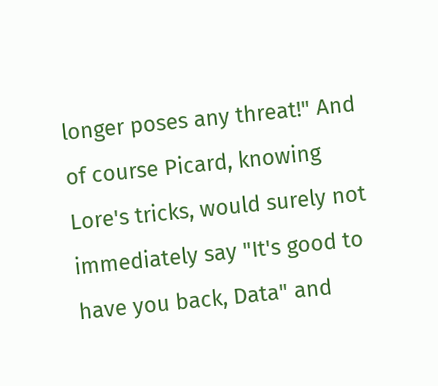longer poses any threat!" And of course Picard, knowing Lore's tricks, would surely not immediately say "It's good to have you back, Data" and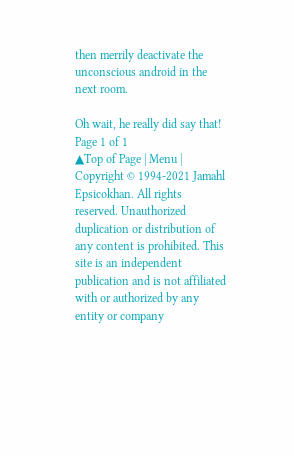then merrily deactivate the unconscious android in the next room.

Oh wait, he really did say that!
Page 1 of 1
▲Top of Page | Menu | Copyright © 1994-2021 Jamahl Epsicokhan. All rights reserved. Unauthorized duplication or distribution of any content is prohibited. This site is an independent publication and is not affiliated with or authorized by any entity or company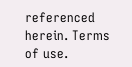referenced herein. Terms of use.